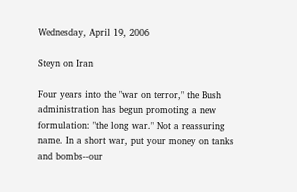Wednesday, April 19, 2006

Steyn on Iran

Four years into the "war on terror," the Bush administration has begun promoting a new formulation: "the long war." Not a reassuring name. In a short war, put your money on tanks and bombs--our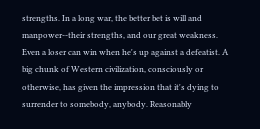strengths. In a long war, the better bet is will and manpower--their strengths, and our great weakness. Even a loser can win when he's up against a defeatist. A big chunk of Western civilization, consciously or otherwise, has given the impression that it's dying to surrender to somebody, anybody. Reasonably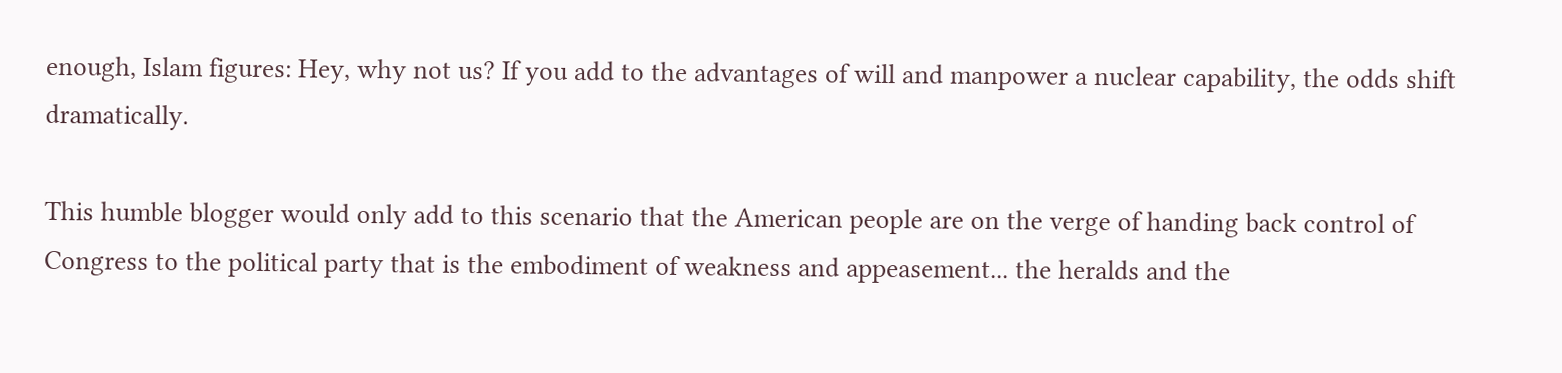enough, Islam figures: Hey, why not us? If you add to the advantages of will and manpower a nuclear capability, the odds shift dramatically.

This humble blogger would only add to this scenario that the American people are on the verge of handing back control of Congress to the political party that is the embodiment of weakness and appeasement... the heralds and the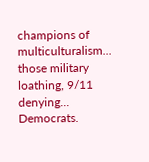champions of multiculturalism... those military loathing, 9/11 denying... Democrats.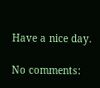Have a nice day.

No comments: